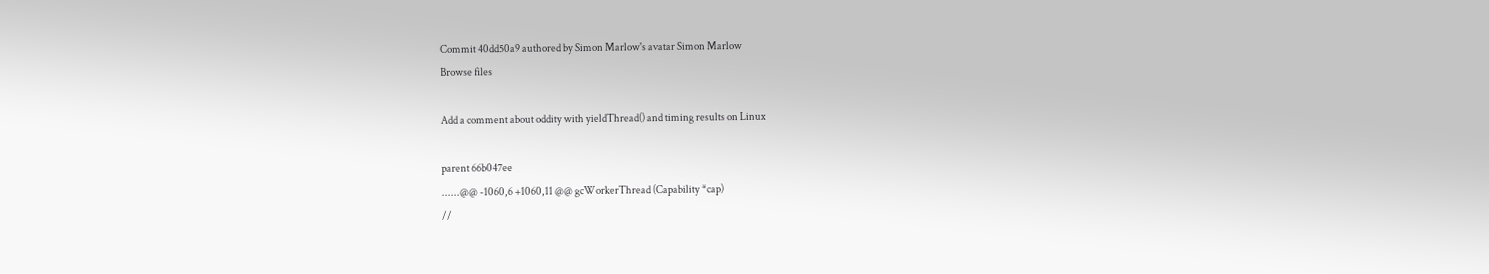Commit 40dd50a9 authored by Simon Marlow's avatar Simon Marlow
Browse files

Add a comment about oddity with yieldThread() and timing results on Linux

parent 66b047ee
......@@ -1060,6 +1060,11 @@ gcWorkerThread (Capability *cap)
//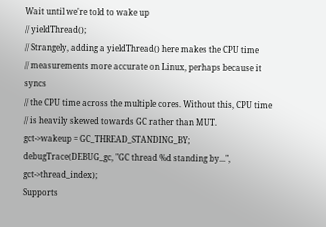Wait until we're told to wake up
// yieldThread();
// Strangely, adding a yieldThread() here makes the CPU time
// measurements more accurate on Linux, perhaps because it syncs
// the CPU time across the multiple cores. Without this, CPU time
// is heavily skewed towards GC rather than MUT.
gct->wakeup = GC_THREAD_STANDING_BY;
debugTrace(DEBUG_gc, "GC thread %d standing by...", gct->thread_index);
Supports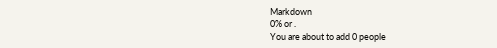Markdown
0% or .
You are about to add 0 people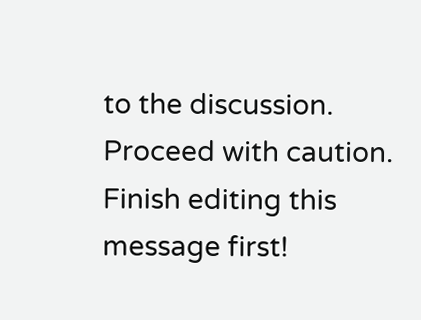to the discussion. Proceed with caution.
Finish editing this message first!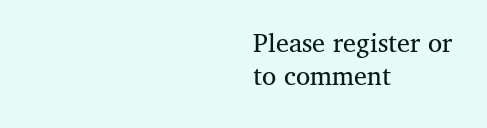Please register or to comment